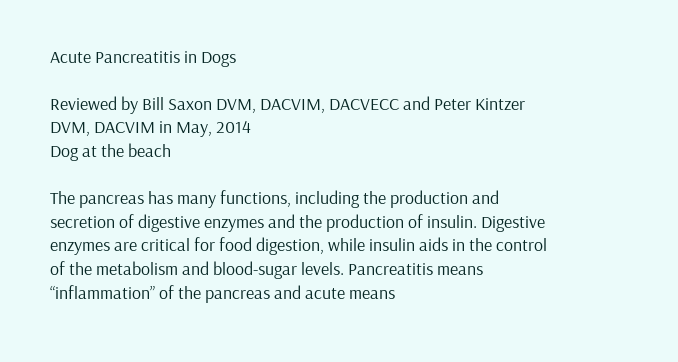Acute Pancreatitis in Dogs

Reviewed by Bill Saxon DVM, DACVIM, DACVECC and Peter Kintzer DVM, DACVIM in May, 2014
Dog at the beach

The pancreas has many functions, including the production and secretion of digestive enzymes and the production of insulin. Digestive enzymes are critical for food digestion, while insulin aids in the control of the metabolism and blood-sugar levels. Pancreatitis means “inflammation” of the pancreas and acute means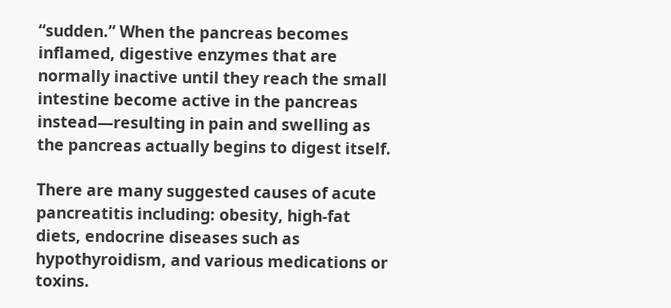“sudden.” When the pancreas becomes inflamed, digestive enzymes that are normally inactive until they reach the small intestine become active in the pancreas instead—resulting in pain and swelling as the pancreas actually begins to digest itself.

There are many suggested causes of acute pancreatitis including: obesity, high-fat diets, endocrine diseases such as hypothyroidism, and various medications or toxins.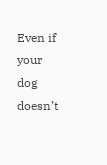Even if your dog doesn’t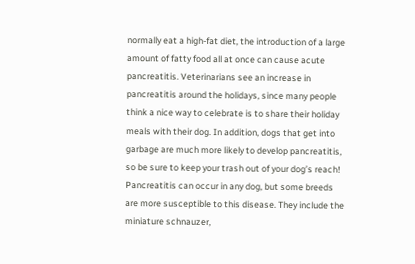normally eat a high-fat diet, the introduction of a large amount of fatty food all at once can cause acute pancreatitis. Veterinarians see an increase in pancreatitis around the holidays, since many people think a nice way to celebrate is to share their holiday meals with their dog. In addition, dogs that get into garbage are much more likely to develop pancreatitis, so be sure to keep your trash out of your dog’s reach! Pancreatitis can occur in any dog, but some breeds are more susceptible to this disease. They include the miniature schnauzer,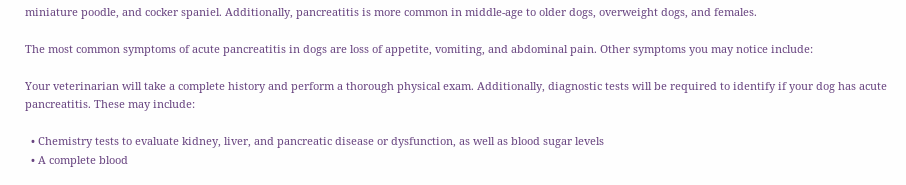miniature poodle, and cocker spaniel. Additionally, pancreatitis is more common in middle-age to older dogs, overweight dogs, and females.

The most common symptoms of acute pancreatitis in dogs are loss of appetite, vomiting, and abdominal pain. Other symptoms you may notice include:

Your veterinarian will take a complete history and perform a thorough physical exam. Additionally, diagnostic tests will be required to identify if your dog has acute pancreatitis. These may include:

  • Chemistry tests to evaluate kidney, liver, and pancreatic disease or dysfunction, as well as blood sugar levels
  • A complete blood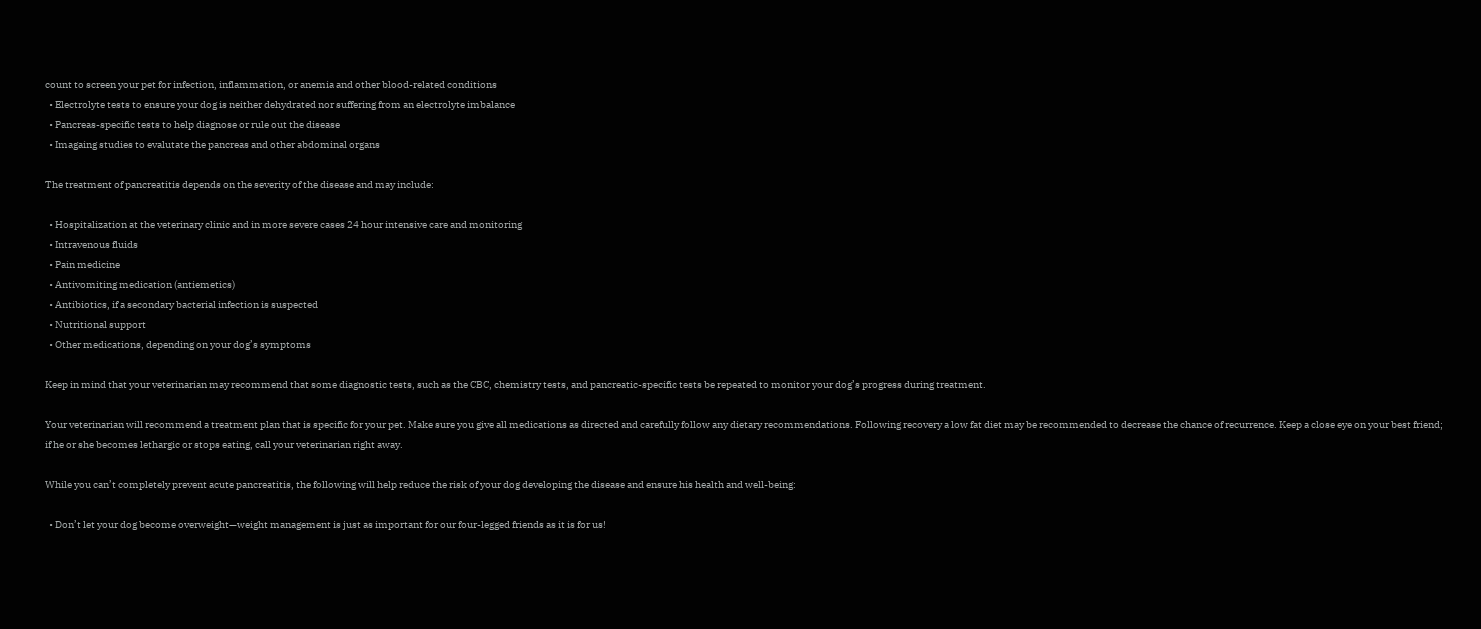count to screen your pet for infection, inflammation, or anemia and other blood-related conditions
  • Electrolyte tests to ensure your dog is neither dehydrated nor suffering from an electrolyte imbalance
  • Pancreas-specific tests to help diagnose or rule out the disease
  • Imagaing studies to evalutate the pancreas and other abdominal organs

The treatment of pancreatitis depends on the severity of the disease and may include:

  • Hospitalization at the veterinary clinic and in more severe cases 24 hour intensive care and monitoring
  • Intravenous fluids
  • Pain medicine
  • Antivomiting medication (antiemetics)
  • Antibiotics, if a secondary bacterial infection is suspected
  • Nutritional support
  • Other medications, depending on your dog’s symptoms

Keep in mind that your veterinarian may recommend that some diagnostic tests, such as the CBC, chemistry tests, and pancreatic-specific tests be repeated to monitor your dog’s progress during treatment.

Your veterinarian will recommend a treatment plan that is specific for your pet. Make sure you give all medications as directed and carefully follow any dietary recommendations. Following recovery a low fat diet may be recommended to decrease the chance of recurrence. Keep a close eye on your best friend; if he or she becomes lethargic or stops eating, call your veterinarian right away.

While you can’t completely prevent acute pancreatitis, the following will help reduce the risk of your dog developing the disease and ensure his health and well-being:

  • Don’t let your dog become overweight—weight management is just as important for our four-legged friends as it is for us!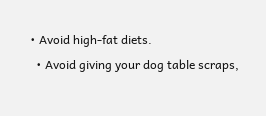• Avoid high-fat diets.
  • Avoid giving your dog table scraps,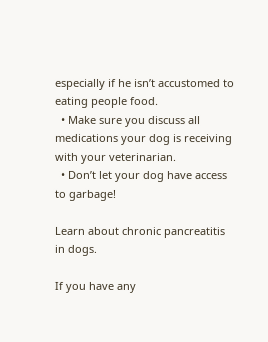especially if he isn’t accustomed to eating people food.
  • Make sure you discuss all medications your dog is receiving with your veterinarian.
  • Don’t let your dog have access to garbage!

Learn about chronic pancreatitis in dogs.

If you have any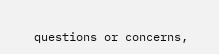questions or concerns,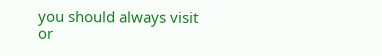you should always visit or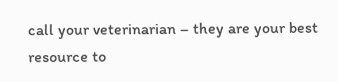call your veterinarian – they are your best resource to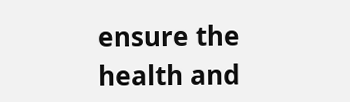ensure the health and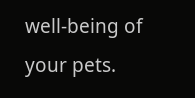well-being of your pets.